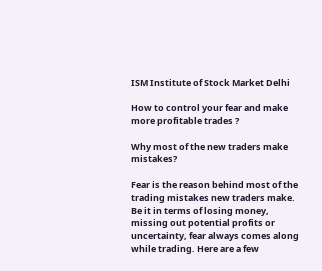ISM Institute of Stock Market Delhi

How to control your fear and make more profitable trades ?

Why most of the new traders make mistakes?

Fear is the reason behind most of the trading mistakes new traders make. Be it in terms of losing money, missing out potential profits or uncertainty, fear always comes along while trading. Here are a few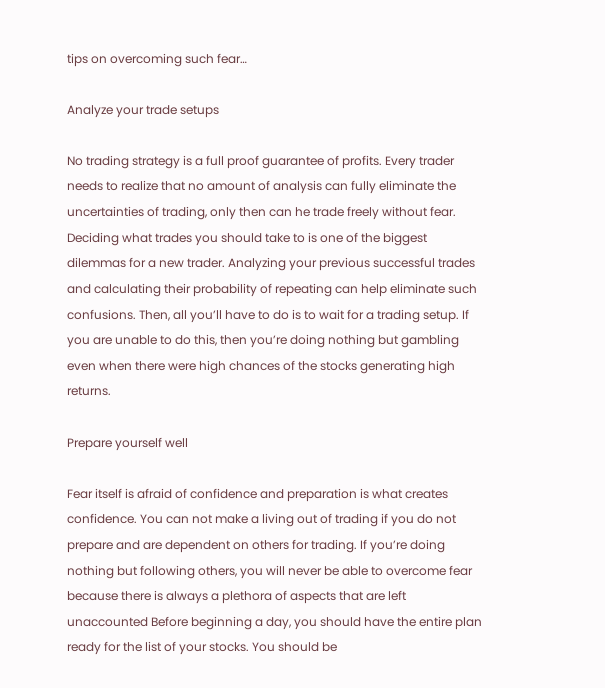tips on overcoming such fear…

Analyze your trade setups

No trading strategy is a full proof guarantee of profits. Every trader needs to realize that no amount of analysis can fully eliminate the uncertainties of trading, only then can he trade freely without fear. Deciding what trades you should take to is one of the biggest dilemmas for a new trader. Analyzing your previous successful trades and calculating their probability of repeating can help eliminate such confusions. Then, all you’ll have to do is to wait for a trading setup. If you are unable to do this, then you’re doing nothing but gambling even when there were high chances of the stocks generating high returns.

Prepare yourself well

Fear itself is afraid of confidence and preparation is what creates confidence. You can not make a living out of trading if you do not prepare and are dependent on others for trading. If you’re doing nothing but following others, you will never be able to overcome fear because there is always a plethora of aspects that are left unaccounted Before beginning a day, you should have the entire plan ready for the list of your stocks. You should be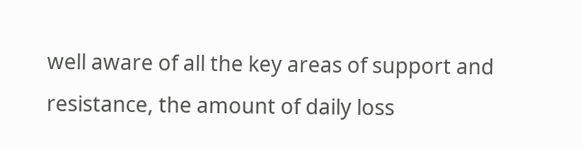well aware of all the key areas of support and resistance, the amount of daily loss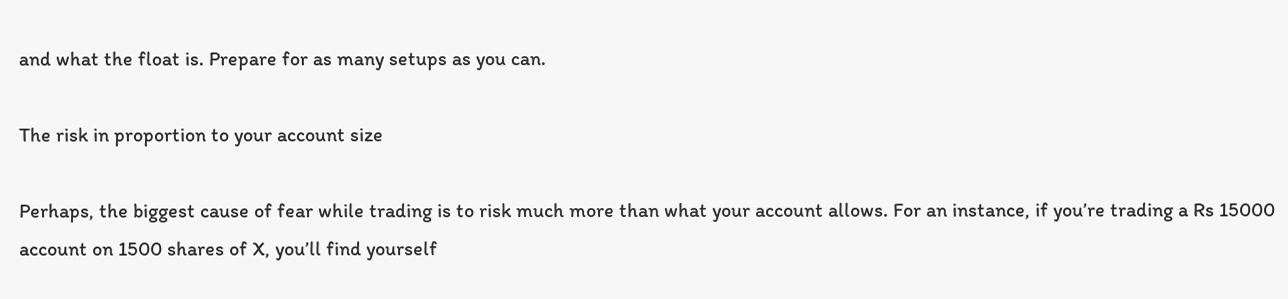and what the float is. Prepare for as many setups as you can.

The risk in proportion to your account size

Perhaps, the biggest cause of fear while trading is to risk much more than what your account allows. For an instance, if you’re trading a Rs 15000 account on 1500 shares of X, you’ll find yourself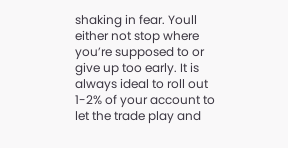shaking in fear. Youll either not stop where you’re supposed to or give up too early. It is always ideal to roll out 1-2% of your account to let the trade play and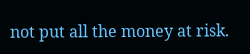not put all the money at risk.